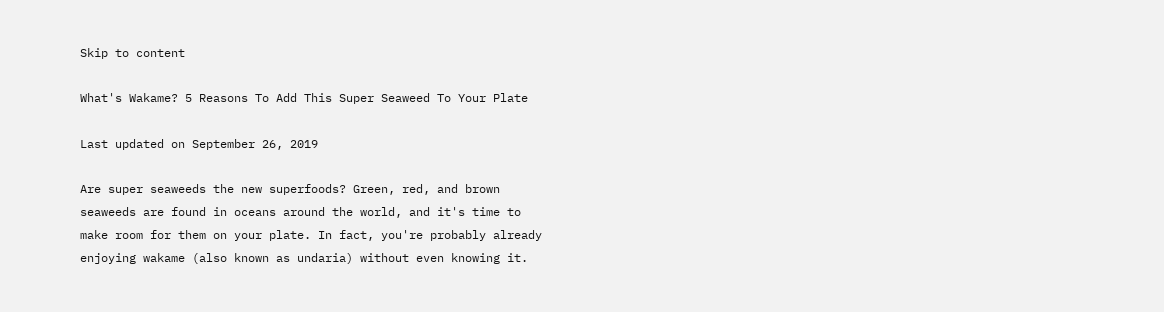Skip to content

What's Wakame? 5 Reasons To Add This Super Seaweed To Your Plate

Last updated on September 26, 2019

Are super seaweeds the new superfoods? Green, red, and brown seaweeds are found in oceans around the world, and it's time to make room for them on your plate. In fact, you're probably already enjoying wakame (also known as undaria) without even knowing it.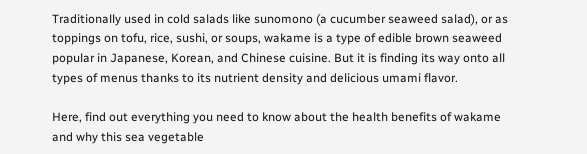Traditionally used in cold salads like sunomono (a cucumber seaweed salad), or as toppings on tofu, rice, sushi, or soups, wakame is a type of edible brown seaweed popular in Japanese, Korean, and Chinese cuisine. But it is finding its way onto all types of menus thanks to its nutrient density and delicious umami flavor.

Here, find out everything you need to know about the health benefits of wakame and why this sea vegetable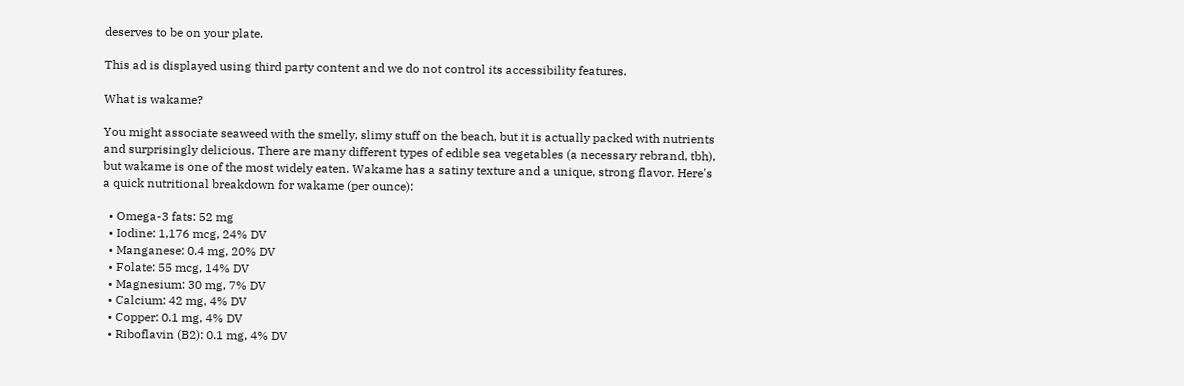deserves to be on your plate.

This ad is displayed using third party content and we do not control its accessibility features.

What is wakame?

You might associate seaweed with the smelly, slimy stuff on the beach, but it is actually packed with nutrients and surprisingly delicious. There are many different types of edible sea vegetables (a necessary rebrand, tbh), but wakame is one of the most widely eaten. Wakame has a satiny texture and a unique, strong flavor. Here's a quick nutritional breakdown for wakame (per ounce):

  • Omega-3 fats: 52 mg
  • Iodine: 1,176 mcg, 24% DV
  • Manganese: 0.4 mg, 20% DV
  • Folate: 55 mcg, 14% DV
  • Magnesium: 30 mg, 7% DV
  • Calcium: 42 mg, 4% DV
  • Copper: 0.1 mg, 4% DV
  • Riboflavin (B2): 0.1 mg, 4% DV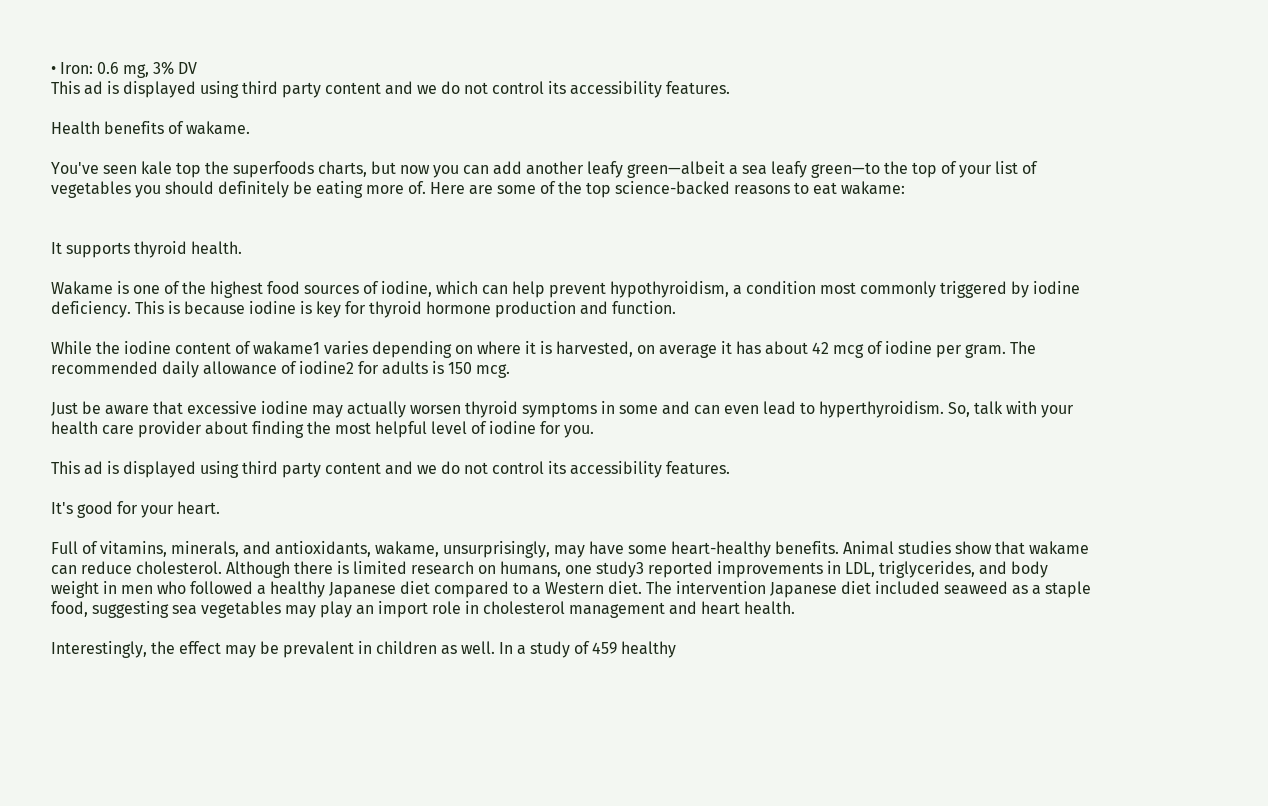• Iron: 0.6 mg, 3% DV
This ad is displayed using third party content and we do not control its accessibility features.

Health benefits of wakame.

You've seen kale top the superfoods charts, but now you can add another leafy green—albeit a sea leafy green—to the top of your list of vegetables you should definitely be eating more of. Here are some of the top science-backed reasons to eat wakame:


It supports thyroid health.

Wakame is one of the highest food sources of iodine, which can help prevent hypothyroidism, a condition most commonly triggered by iodine deficiency. This is because iodine is key for thyroid hormone production and function.

While the iodine content of wakame1 varies depending on where it is harvested, on average it has about 42 mcg of iodine per gram. The recommended daily allowance of iodine2 for adults is 150 mcg.

Just be aware that excessive iodine may actually worsen thyroid symptoms in some and can even lead to hyperthyroidism. So, talk with your health care provider about finding the most helpful level of iodine for you.

This ad is displayed using third party content and we do not control its accessibility features.

It's good for your heart.

Full of vitamins, minerals, and antioxidants, wakame, unsurprisingly, may have some heart-healthy benefits. Animal studies show that wakame can reduce cholesterol. Although there is limited research on humans, one study3 reported improvements in LDL, triglycerides, and body weight in men who followed a healthy Japanese diet compared to a Western diet. The intervention Japanese diet included seaweed as a staple food, suggesting sea vegetables may play an import role in cholesterol management and heart health.

Interestingly, the effect may be prevalent in children as well. In a study of 459 healthy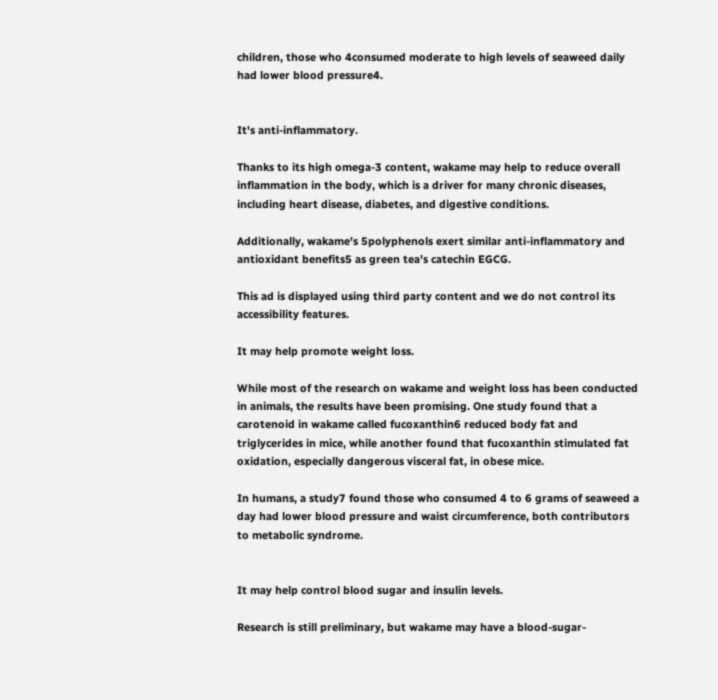children, those who 4consumed moderate to high levels of seaweed daily had lower blood pressure4.


It's anti-inflammatory.

Thanks to its high omega-3 content, wakame may help to reduce overall inflammation in the body, which is a driver for many chronic diseases, including heart disease, diabetes, and digestive conditions.

Additionally, wakame's 5polyphenols exert similar anti-inflammatory and antioxidant benefits5 as green tea's catechin EGCG.

This ad is displayed using third party content and we do not control its accessibility features.

It may help promote weight loss.

While most of the research on wakame and weight loss has been conducted in animals, the results have been promising. One study found that a carotenoid in wakame called fucoxanthin6 reduced body fat and triglycerides in mice, while another found that fucoxanthin stimulated fat oxidation, especially dangerous visceral fat, in obese mice.

In humans, a study7 found those who consumed 4 to 6 grams of seaweed a day had lower blood pressure and waist circumference, both contributors to metabolic syndrome.


It may help control blood sugar and insulin levels.

Research is still preliminary, but wakame may have a blood-sugar-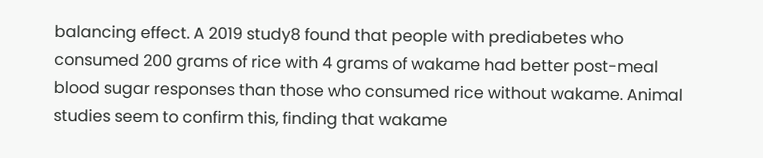balancing effect. A 2019 study8 found that people with prediabetes who consumed 200 grams of rice with 4 grams of wakame had better post-meal blood sugar responses than those who consumed rice without wakame. Animal studies seem to confirm this, finding that wakame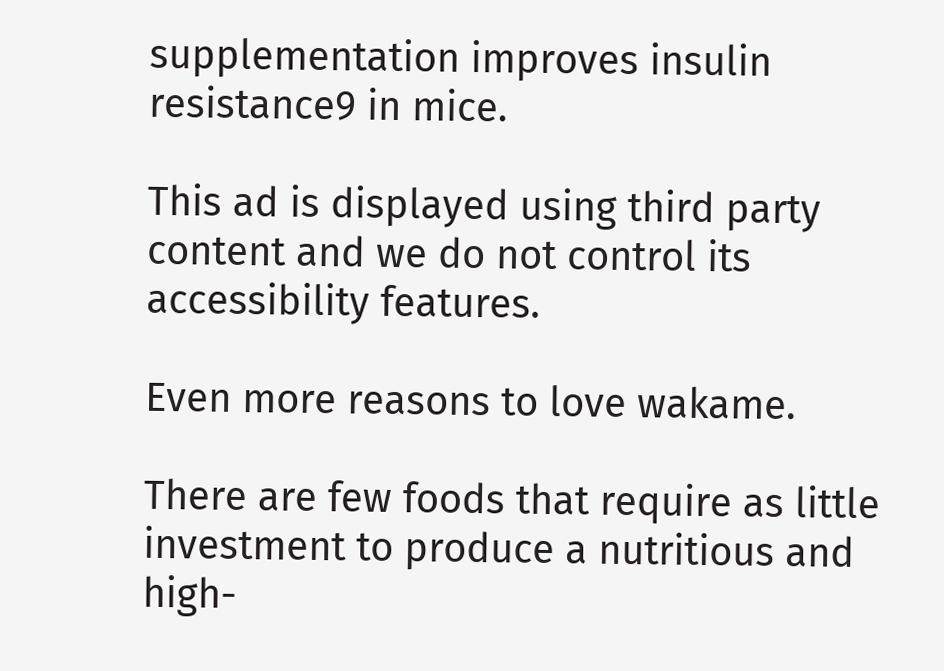supplementation improves insulin resistance9 in mice.

This ad is displayed using third party content and we do not control its accessibility features.

Even more reasons to love wakame.

There are few foods that require as little investment to produce a nutritious and high-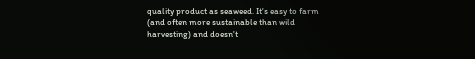quality product as seaweed. It's easy to farm (and often more sustainable than wild harvesting) and doesn't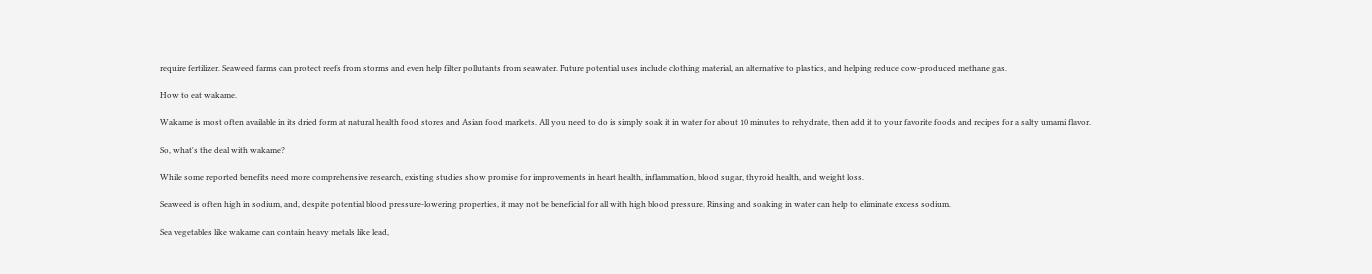require fertilizer. Seaweed farms can protect reefs from storms and even help filter pollutants from seawater. Future potential uses include clothing material, an alternative to plastics, and helping reduce cow-produced methane gas.

How to eat wakame.

Wakame is most often available in its dried form at natural health food stores and Asian food markets. All you need to do is simply soak it in water for about 10 minutes to rehydrate, then add it to your favorite foods and recipes for a salty umami flavor.

So, what's the deal with wakame?

While some reported benefits need more comprehensive research, existing studies show promise for improvements in heart health, inflammation, blood sugar, thyroid health, and weight loss.

Seaweed is often high in sodium, and, despite potential blood pressure-lowering properties, it may not be beneficial for all with high blood pressure. Rinsing and soaking in water can help to eliminate excess sodium.

Sea vegetables like wakame can contain heavy metals like lead,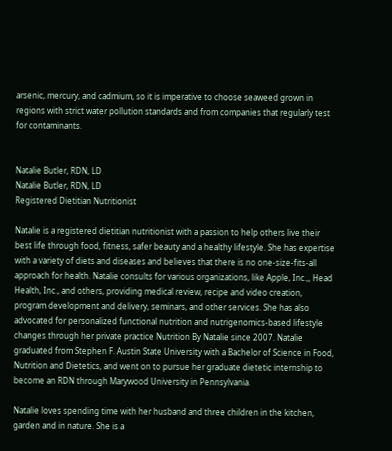arsenic, mercury, and cadmium, so it is imperative to choose seaweed grown in regions with strict water pollution standards and from companies that regularly test for contaminants.


Natalie Butler, RDN, LD
Natalie Butler, RDN, LD
Registered Dietitian Nutritionist

Natalie is a registered dietitian nutritionist with a passion to help others live their best life through food, fitness, safer beauty and a healthy lifestyle. She has expertise with a variety of diets and diseases and believes that there is no one-size-fits-all approach for health. Natalie consults for various organizations, like Apple, Inc.,, Head Health, Inc., and others, providing medical review, recipe and video creation, program development and delivery, seminars, and other services. She has also advocated for personalized functional nutrition and nutrigenomics-based lifestyle changes through her private practice Nutrition By Natalie since 2007. Natalie graduated from Stephen F. Austin State University with a Bachelor of Science in Food, Nutrition and Dietetics, and went on to pursue her graduate dietetic internship to become an RDN through Marywood University in Pennsylvania.

Natalie loves spending time with her husband and three children in the kitchen, garden and in nature. She is a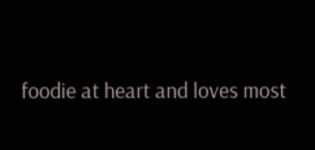foodie at heart and loves most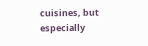cuisines, but especially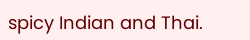spicy Indian and Thai.